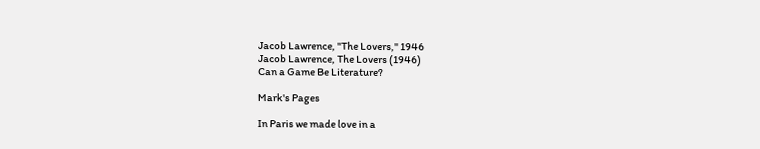Jacob Lawrence, "The Lovers," 1946
Jacob Lawrence, The Lovers (1946)
Can a Game Be Literature?

Mark's Pages

In Paris we made love in a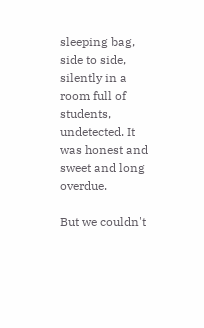sleeping bag, side to side, silently in a room full of students, undetected. It was honest and sweet and long overdue.

But we couldn't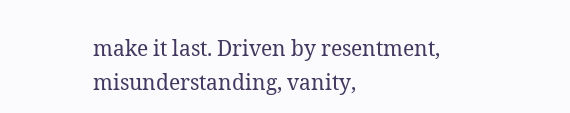make it last. Driven by resentment, misunderstanding, vanity,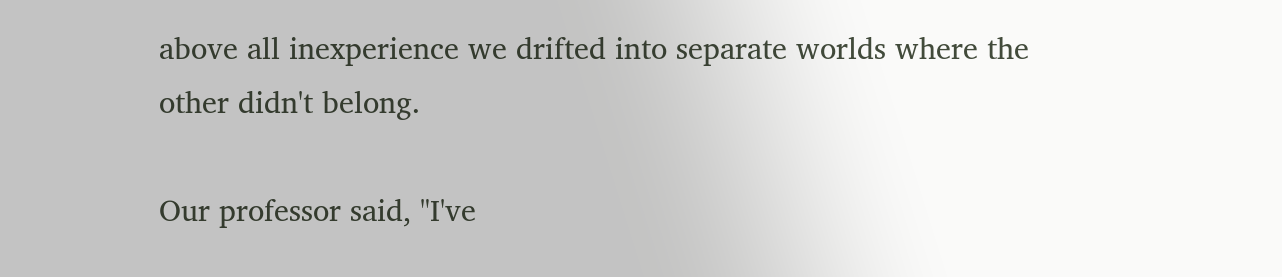above all inexperience we drifted into separate worlds where the other didn't belong.

Our professor said, "I've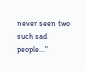never seen two such sad people..."